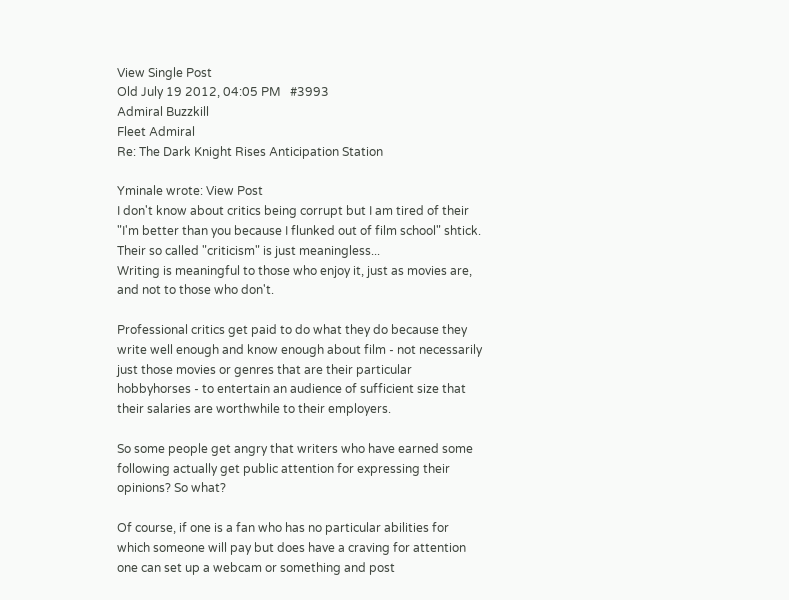View Single Post
Old July 19 2012, 04:05 PM   #3993
Admiral Buzzkill
Fleet Admiral
Re: The Dark Knight Rises Anticipation Station

Yminale wrote: View Post
I don't know about critics being corrupt but I am tired of their "I'm better than you because I flunked out of film school" shtick. Their so called "criticism" is just meaningless...
Writing is meaningful to those who enjoy it, just as movies are, and not to those who don't.

Professional critics get paid to do what they do because they write well enough and know enough about film - not necessarily just those movies or genres that are their particular hobbyhorses - to entertain an audience of sufficient size that their salaries are worthwhile to their employers.

So some people get angry that writers who have earned some following actually get public attention for expressing their opinions? So what?

Of course, if one is a fan who has no particular abilities for which someone will pay but does have a craving for attention one can set up a webcam or something and post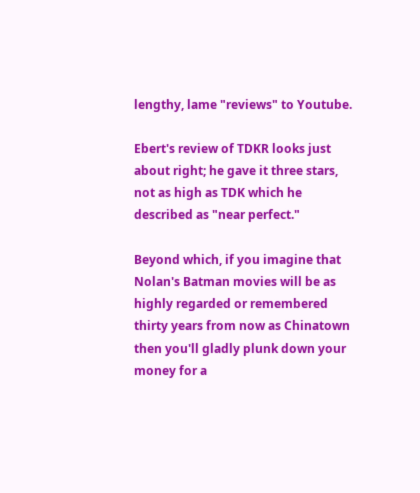lengthy, lame "reviews" to Youtube.

Ebert's review of TDKR looks just about right; he gave it three stars, not as high as TDK which he described as "near perfect."

Beyond which, if you imagine that Nolan's Batman movies will be as highly regarded or remembered thirty years from now as Chinatown then you'll gladly plunk down your money for a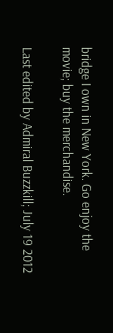bridge I own in New York. Go enjoy the movie; buy the merchandise.

Last edited by Admiral Buzzkill; July 19 2012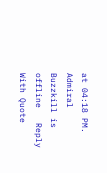at 04:18 PM.
Admiral Buzzkill is offline   Reply With Quote